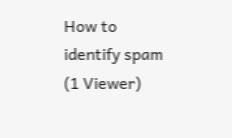How to identify spam (1 Viewer)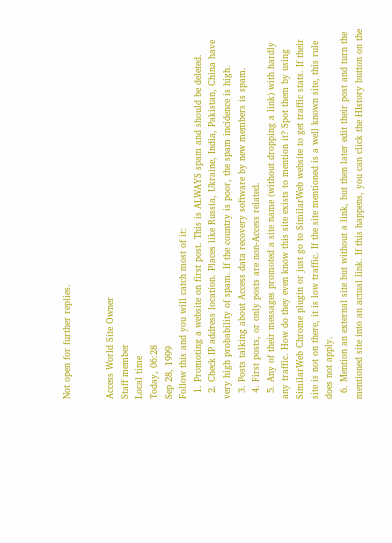Not open for further replies.


Access World Site Owner
Staff member
Local time
Today, 06:28
Sep 28, 1999
Follow this and you will catch most of it:
  1. Promoting a website on first post. This is ALWAYS spam and should be deleted.
  2. Check IP address location. Places like Russia, Ukraine, India, Pakistan, China have very high probability of spam. If the country is poor, the spam incidence is high.
  3. Posts talking about Access data recovery software by new members is spam.
  4. First posts, or only posts are non-Access related.
  5. Any of their messages promoted a site name (without dropping a link) with hardly any traffic. How do they even know this site exists to mention it? Spot them by using SimilarWeb Chrome plugin or just go to SimilarWeb website to get traffic stats. If their site is not on there, it is low traffic. If the site mentioned is a well known site, this rule does not apply.
  6. Mention an external site but without a link, but then later edit their post and turn the mentioned site into an actual link. If this happens, you can click the HIstory button on the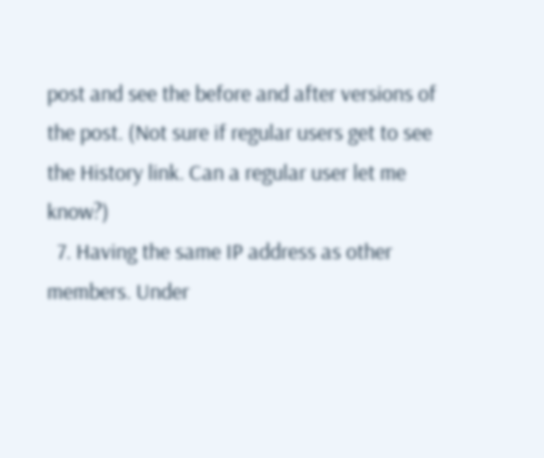post and see the before and after versions of the post. (Not sure if regular users get to see the History link. Can a regular user let me know?)
  7. Having the same IP address as other members. Under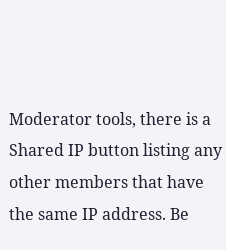Moderator tools, there is a Shared IP button listing any other members that have the same IP address. Be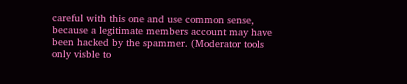careful with this one and use common sense, because a legitimate members account may have been hacked by the spammer. (Moderator tools only visble to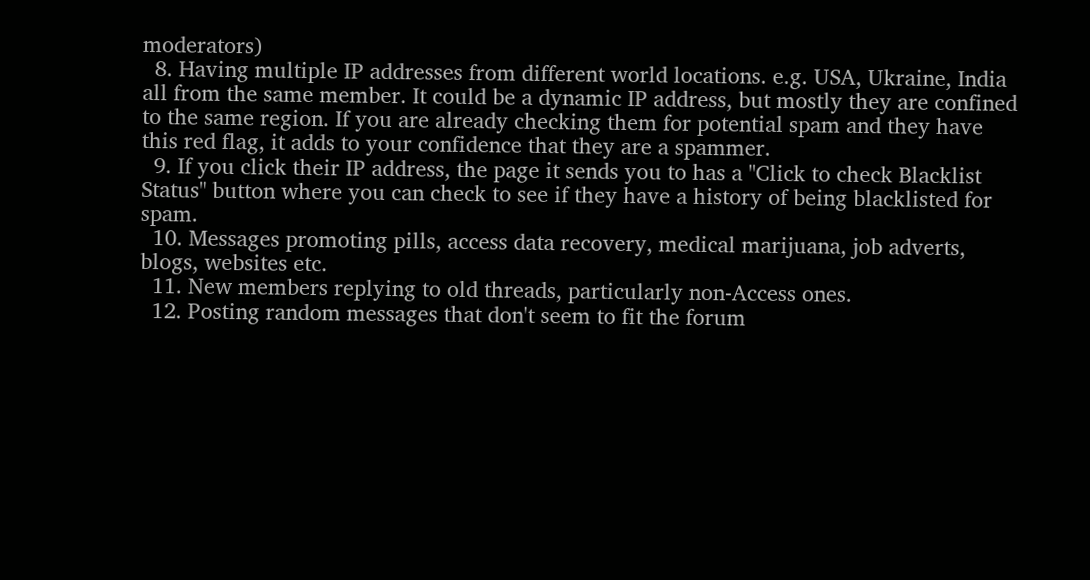moderators)
  8. Having multiple IP addresses from different world locations. e.g. USA, Ukraine, India all from the same member. It could be a dynamic IP address, but mostly they are confined to the same region. If you are already checking them for potential spam and they have this red flag, it adds to your confidence that they are a spammer.
  9. If you click their IP address, the page it sends you to has a "Click to check Blacklist Status" button where you can check to see if they have a history of being blacklisted for spam.
  10. Messages promoting pills, access data recovery, medical marijuana, job adverts, blogs, websites etc.
  11. New members replying to old threads, particularly non-Access ones.
  12. Posting random messages that don't seem to fit the forum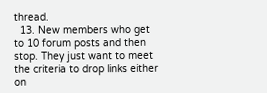thread.
  13. New members who get to 10 forum posts and then stop. They just want to meet the criteria to drop links either on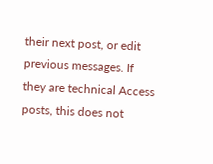their next post, or edit previous messages. If they are technical Access posts, this does not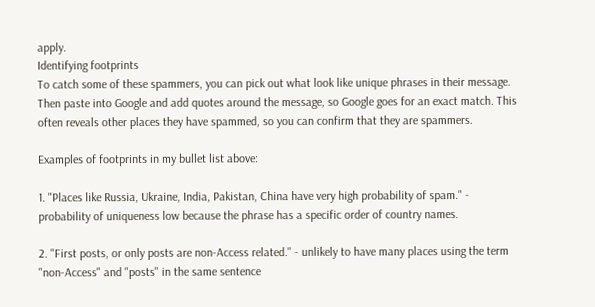apply.
Identifying footprints
To catch some of these spammers, you can pick out what look like unique phrases in their message. Then paste into Google and add quotes around the message, so Google goes for an exact match. This often reveals other places they have spammed, so you can confirm that they are spammers.

Examples of footprints in my bullet list above:

1. "Places like Russia, Ukraine, India, Pakistan, China have very high probability of spam." - probability of uniqueness low because the phrase has a specific order of country names.

2. "First posts, or only posts are non-Access related." - unlikely to have many places using the term "non-Access" and "posts" in the same sentence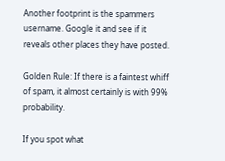Another footprint is the spammers username. Google it and see if it reveals other places they have posted.

Golden Rule: If there is a faintest whiff of spam, it almost certainly is with 99% probability.

If you spot what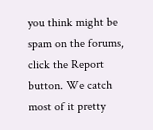you think might be spam on the forums, click the Report button. We catch most of it pretty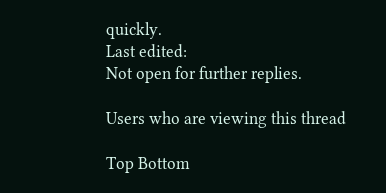quickly.
Last edited:
Not open for further replies.

Users who are viewing this thread

Top Bottom